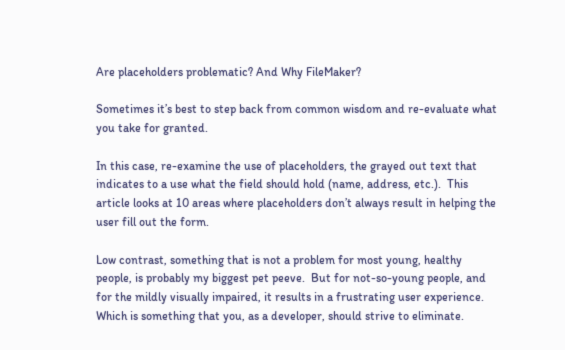Are placeholders problematic? And Why FileMaker?

Sometimes it’s best to step back from common wisdom and re-evaluate what you take for granted.

In this case, re-examine the use of placeholders, the grayed out text that indicates to a use what the field should hold (name, address, etc.).  This article looks at 10 areas where placeholders don’t always result in helping the user fill out the form.

Low contrast, something that is not a problem for most young, healthy people, is probably my biggest pet peeve.  But for not-so-young people, and for the mildly visually impaired, it results in a frustrating user experience.  Which is something that you, as a developer, should strive to eliminate.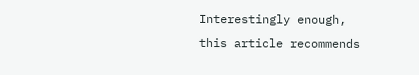Interestingly enough, this article recommends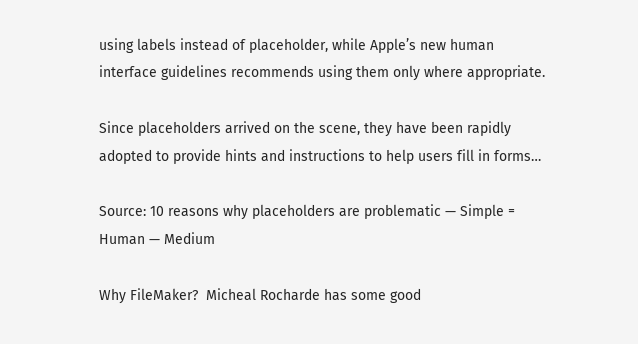using labels instead of placeholder, while Apple’s new human interface guidelines recommends using them only where appropriate.

Since placeholders arrived on the scene, they have been rapidly adopted to provide hints and instructions to help users fill in forms…

Source: 10 reasons why placeholders are problematic — Simple = Human — Medium

Why FileMaker?  Micheal Rocharde has some good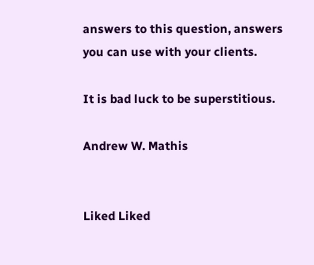answers to this question, answers you can use with your clients.

It is bad luck to be superstitious.

Andrew W. Mathis


Liked Liked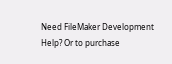Need FileMaker Development Help? Or to purchase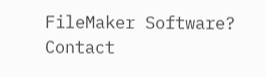FileMaker Software?
Contact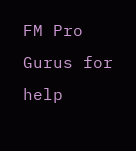FM Pro Gurus for help